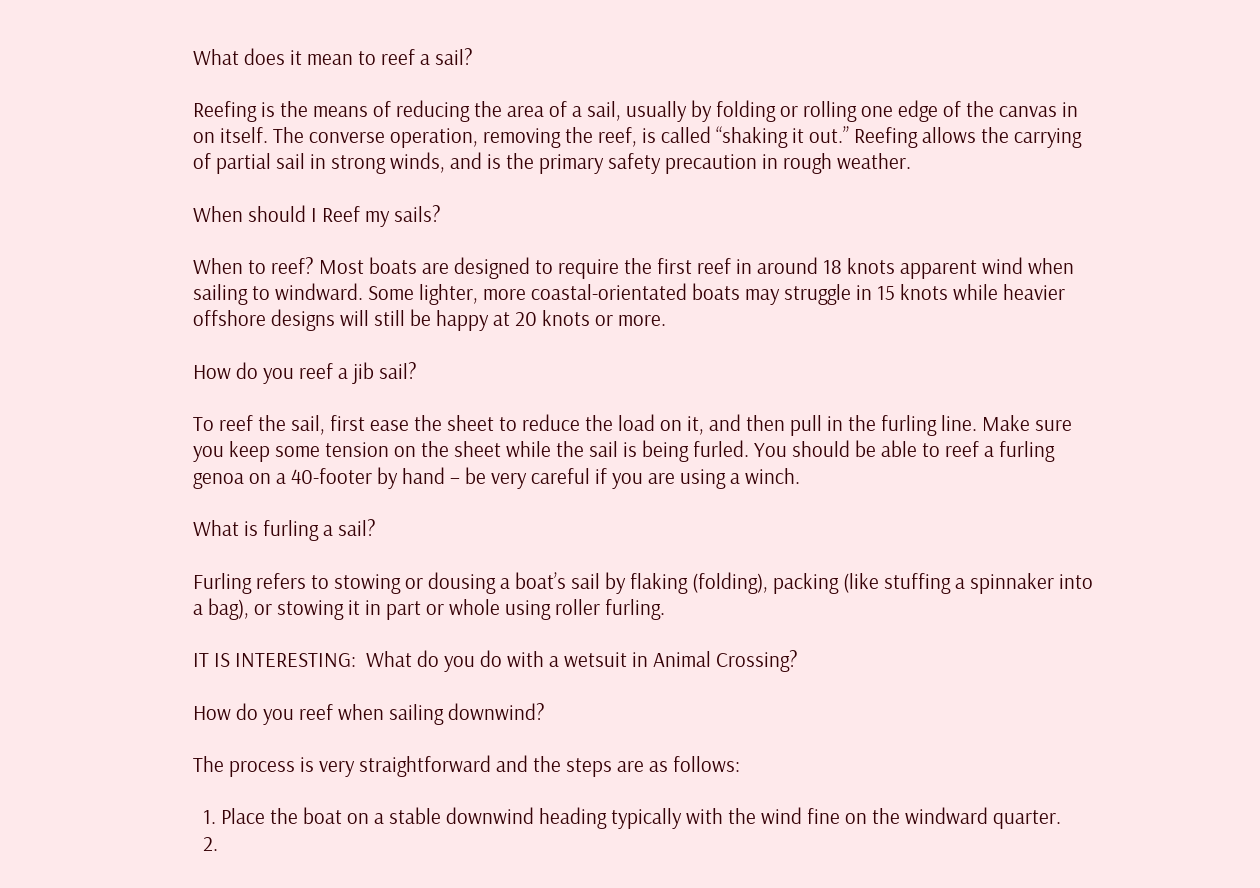What does it mean to reef a sail?

Reefing is the means of reducing the area of a sail, usually by folding or rolling one edge of the canvas in on itself. The converse operation, removing the reef, is called “shaking it out.” Reefing allows the carrying of partial sail in strong winds, and is the primary safety precaution in rough weather.

When should I Reef my sails?

When to reef? Most boats are designed to require the first reef in around 18 knots apparent wind when sailing to windward. Some lighter, more coastal-orientated boats may struggle in 15 knots while heavier offshore designs will still be happy at 20 knots or more.

How do you reef a jib sail?

To reef the sail, first ease the sheet to reduce the load on it, and then pull in the furling line. Make sure you keep some tension on the sheet while the sail is being furled. You should be able to reef a furling genoa on a 40-footer by hand – be very careful if you are using a winch.

What is furling a sail?

Furling refers to stowing or dousing a boat’s sail by flaking (folding), packing (like stuffing a spinnaker into a bag), or stowing it in part or whole using roller furling.

IT IS INTERESTING:  What do you do with a wetsuit in Animal Crossing?

How do you reef when sailing downwind?

The process is very straightforward and the steps are as follows:

  1. Place the boat on a stable downwind heading typically with the wind fine on the windward quarter.
  2.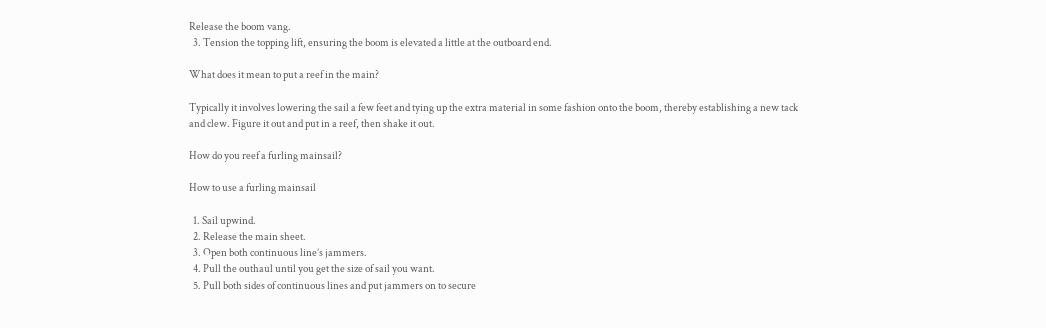Release the boom vang.
  3. Tension the topping lift, ensuring the boom is elevated a little at the outboard end.

What does it mean to put a reef in the main?

Typically it involves lowering the sail a few feet and tying up the extra material in some fashion onto the boom, thereby establishing a new tack and clew. Figure it out and put in a reef, then shake it out.

How do you reef a furling mainsail?

How to use a furling mainsail

  1. Sail upwind.
  2. Release the main sheet.
  3. Open both continuous line’s jammers.
  4. Pull the outhaul until you get the size of sail you want.
  5. Pull both sides of continuous lines and put jammers on to secure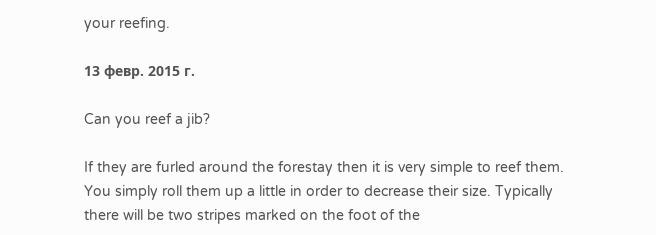your reefing.

13 февр. 2015 г.

Can you reef a jib?

If they are furled around the forestay then it is very simple to reef them. You simply roll them up a little in order to decrease their size. Typically there will be two stripes marked on the foot of the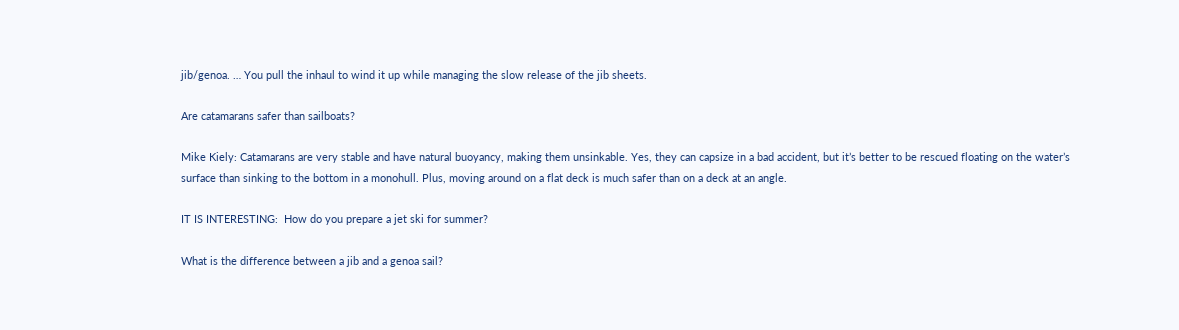jib/genoa. … You pull the inhaul to wind it up while managing the slow release of the jib sheets.

Are catamarans safer than sailboats?

Mike Kiely: Catamarans are very stable and have natural buoyancy, making them unsinkable. Yes, they can capsize in a bad accident, but it’s better to be rescued floating on the water’s surface than sinking to the bottom in a monohull. Plus, moving around on a flat deck is much safer than on a deck at an angle.

IT IS INTERESTING:  How do you prepare a jet ski for summer?

What is the difference between a jib and a genoa sail?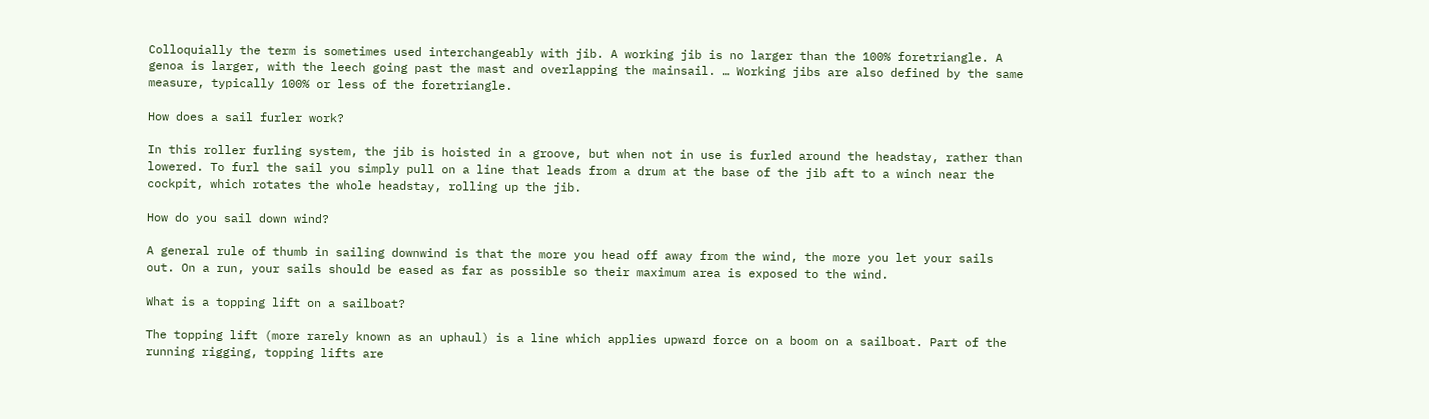Colloquially the term is sometimes used interchangeably with jib. A working jib is no larger than the 100% foretriangle. A genoa is larger, with the leech going past the mast and overlapping the mainsail. … Working jibs are also defined by the same measure, typically 100% or less of the foretriangle.

How does a sail furler work?

In this roller furling system, the jib is hoisted in a groove, but when not in use is furled around the headstay, rather than lowered. To furl the sail you simply pull on a line that leads from a drum at the base of the jib aft to a winch near the cockpit, which rotates the whole headstay, rolling up the jib.

How do you sail down wind?

A general rule of thumb in sailing downwind is that the more you head off away from the wind, the more you let your sails out. On a run, your sails should be eased as far as possible so their maximum area is exposed to the wind.

What is a topping lift on a sailboat?

The topping lift (more rarely known as an uphaul) is a line which applies upward force on a boom on a sailboat. Part of the running rigging, topping lifts are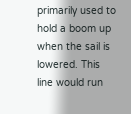primarily used to hold a boom up when the sail is lowered. This line would run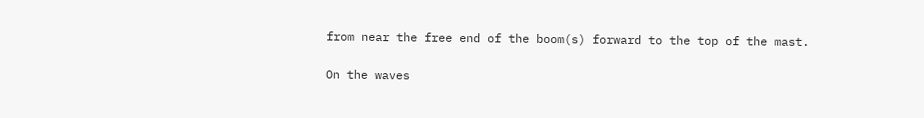from near the free end of the boom(s) forward to the top of the mast.

On the waves